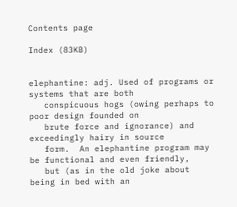Contents page

Index (83KB)


elephantine: adj. Used of programs or systems that are both
   conspicuous hogs (owing perhaps to poor design founded on
   brute force and ignorance) and exceedingly hairy in source
   form.  An elephantine program may be functional and even friendly,
   but (as in the old joke about being in bed with an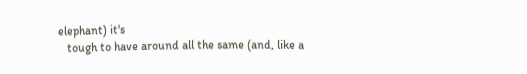elephant) it's
   tough to have around all the same (and, like a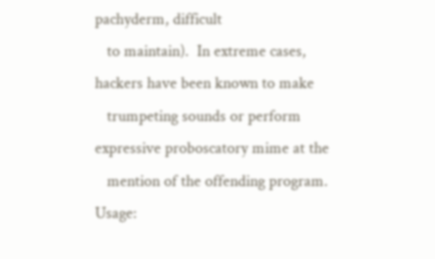pachyderm, difficult
   to maintain).  In extreme cases, hackers have been known to make
   trumpeting sounds or perform expressive proboscatory mime at the
   mention of the offending program.  Usage: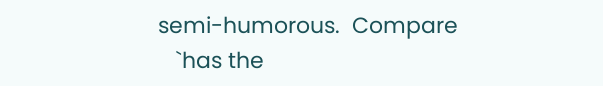semi-humorous.  Compare
   `has the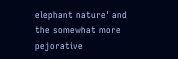elephant nature' and the somewhat more pejorative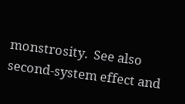monstrosity.  See also second-system effect and